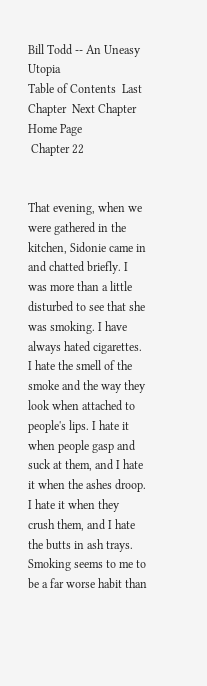Bill Todd -- An Uneasy Utopia
Table of Contents  Last Chapter  Next Chapter  Home Page
 Chapter 22


That evening, when we were gathered in the kitchen, Sidonie came in and chatted briefly. I was more than a little disturbed to see that she was smoking. I have always hated cigarettes. I hate the smell of the smoke and the way they look when attached to people's lips. I hate it when people gasp and suck at them, and I hate it when the ashes droop. I hate it when they crush them, and I hate the butts in ash trays. Smoking seems to me to be a far worse habit than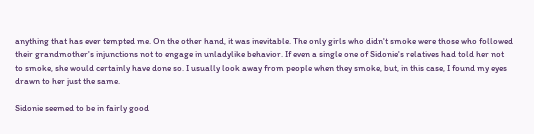anything that has ever tempted me. On the other hand, it was inevitable. The only girls who didn't smoke were those who followed their grandmother's injunctions not to engage in unladylike behavior. If even a single one of Sidonie's relatives had told her not to smoke, she would certainly have done so. I usually look away from people when they smoke, but, in this case, I found my eyes drawn to her just the same.

Sidonie seemed to be in fairly good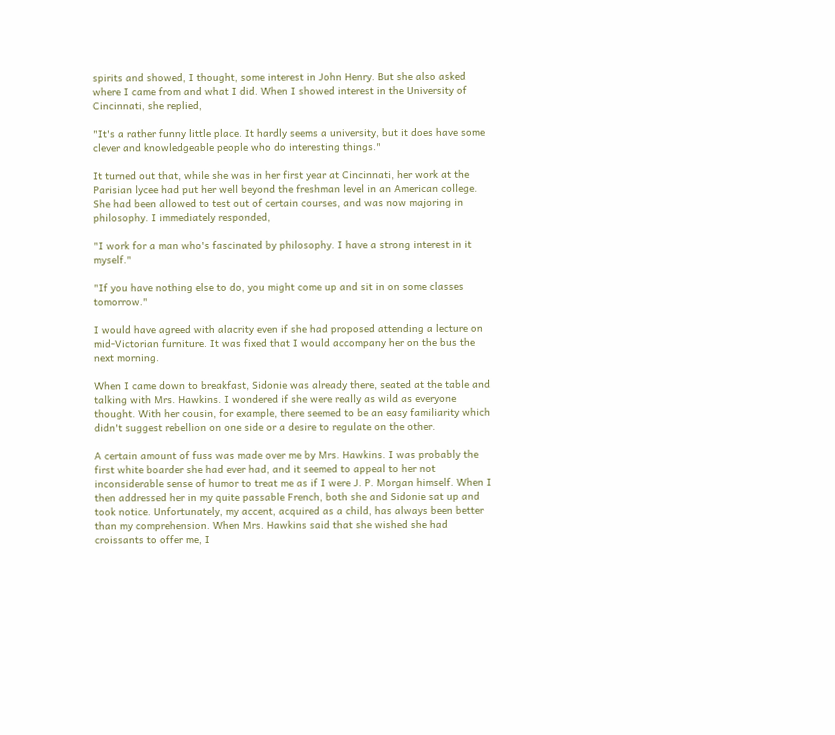spirits and showed, I thought, some interest in John Henry. But she also asked where I came from and what I did. When I showed interest in the University of Cincinnati, she replied,

"It's a rather funny little place. It hardly seems a university, but it does have some clever and knowledgeable people who do interesting things."

It turned out that, while she was in her first year at Cincinnati, her work at the Parisian lycee had put her well beyond the freshman level in an American college. She had been allowed to test out of certain courses, and was now majoring in philosophy. I immediately responded,

"I work for a man who's fascinated by philosophy. I have a strong interest in it myself."

"If you have nothing else to do, you might come up and sit in on some classes tomorrow."

I would have agreed with alacrity even if she had proposed attending a lecture on mid-Victorian furniture. It was fixed that I would accompany her on the bus the next morning.

When I came down to breakfast, Sidonie was already there, seated at the table and talking with Mrs. Hawkins. I wondered if she were really as wild as everyone thought. With her cousin, for example, there seemed to be an easy familiarity which didn't suggest rebellion on one side or a desire to regulate on the other.

A certain amount of fuss was made over me by Mrs. Hawkins. I was probably the first white boarder she had ever had, and it seemed to appeal to her not inconsiderable sense of humor to treat me as if I were J. P. Morgan himself. When I then addressed her in my quite passable French, both she and Sidonie sat up and took notice. Unfortunately, my accent, acquired as a child, has always been better than my comprehension. When Mrs. Hawkins said that she wished she had croissants to offer me, I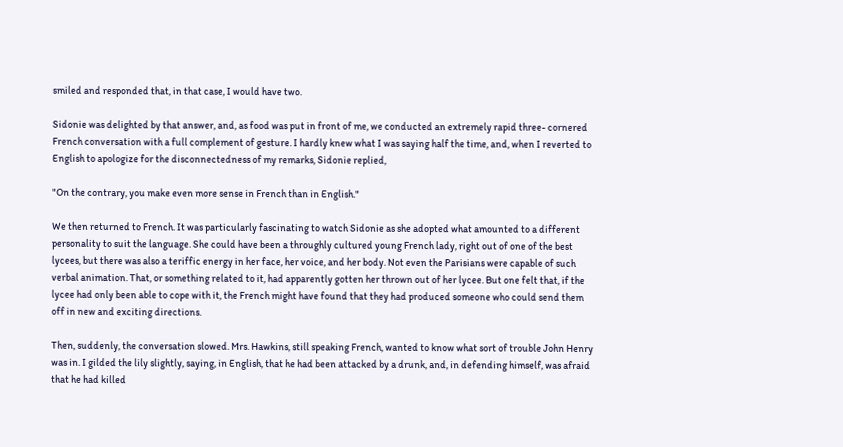smiled and responded that, in that case, I would have two.

Sidonie was delighted by that answer, and, as food was put in front of me, we conducted an extremely rapid three- cornered French conversation with a full complement of gesture. I hardly knew what I was saying half the time, and, when I reverted to English to apologize for the disconnectedness of my remarks, Sidonie replied,

"On the contrary, you make even more sense in French than in English."

We then returned to French. It was particularly fascinating to watch Sidonie as she adopted what amounted to a different personality to suit the language. She could have been a throughly cultured young French lady, right out of one of the best lycees, but there was also a teriffic energy in her face, her voice, and her body. Not even the Parisians were capable of such verbal animation. That, or something related to it, had apparently gotten her thrown out of her lycee. But one felt that, if the lycee had only been able to cope with it, the French might have found that they had produced someone who could send them off in new and exciting directions.

Then, suddenly, the conversation slowed. Mrs. Hawkins, still speaking French, wanted to know what sort of trouble John Henry was in. I gilded the lily slightly, saying, in English, that he had been attacked by a drunk, and, in defending himself, was afraid that he had killed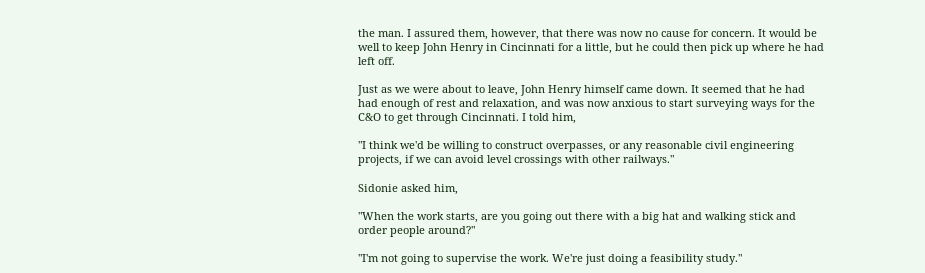the man. I assured them, however, that there was now no cause for concern. It would be well to keep John Henry in Cincinnati for a little, but he could then pick up where he had left off.

Just as we were about to leave, John Henry himself came down. It seemed that he had had enough of rest and relaxation, and was now anxious to start surveying ways for the C&O to get through Cincinnati. I told him,

"I think we'd be willing to construct overpasses, or any reasonable civil engineering projects, if we can avoid level crossings with other railways."

Sidonie asked him,

"When the work starts, are you going out there with a big hat and walking stick and order people around?"

"I'm not going to supervise the work. We're just doing a feasibility study."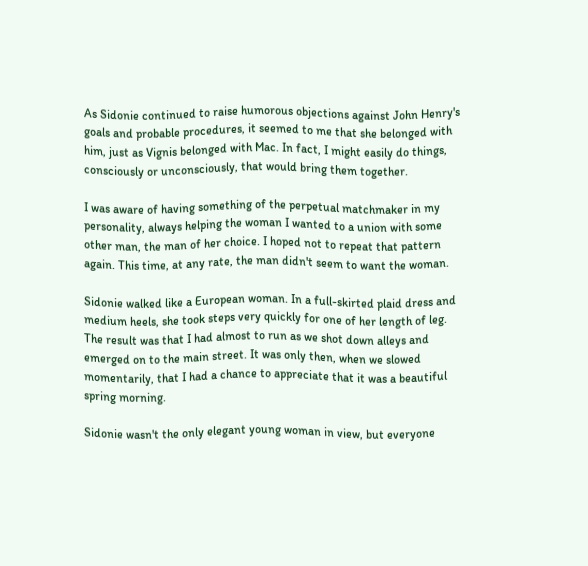As Sidonie continued to raise humorous objections against John Henry's goals and probable procedures, it seemed to me that she belonged with him, just as Vignis belonged with Mac. In fact, I might easily do things, consciously or unconsciously, that would bring them together.

I was aware of having something of the perpetual matchmaker in my personality, always helping the woman I wanted to a union with some other man, the man of her choice. I hoped not to repeat that pattern again. This time, at any rate, the man didn't seem to want the woman.

Sidonie walked like a European woman. In a full-skirted plaid dress and medium heels, she took steps very quickly for one of her length of leg. The result was that I had almost to run as we shot down alleys and emerged on to the main street. It was only then, when we slowed momentarily, that I had a chance to appreciate that it was a beautiful spring morning.

Sidonie wasn't the only elegant young woman in view, but everyone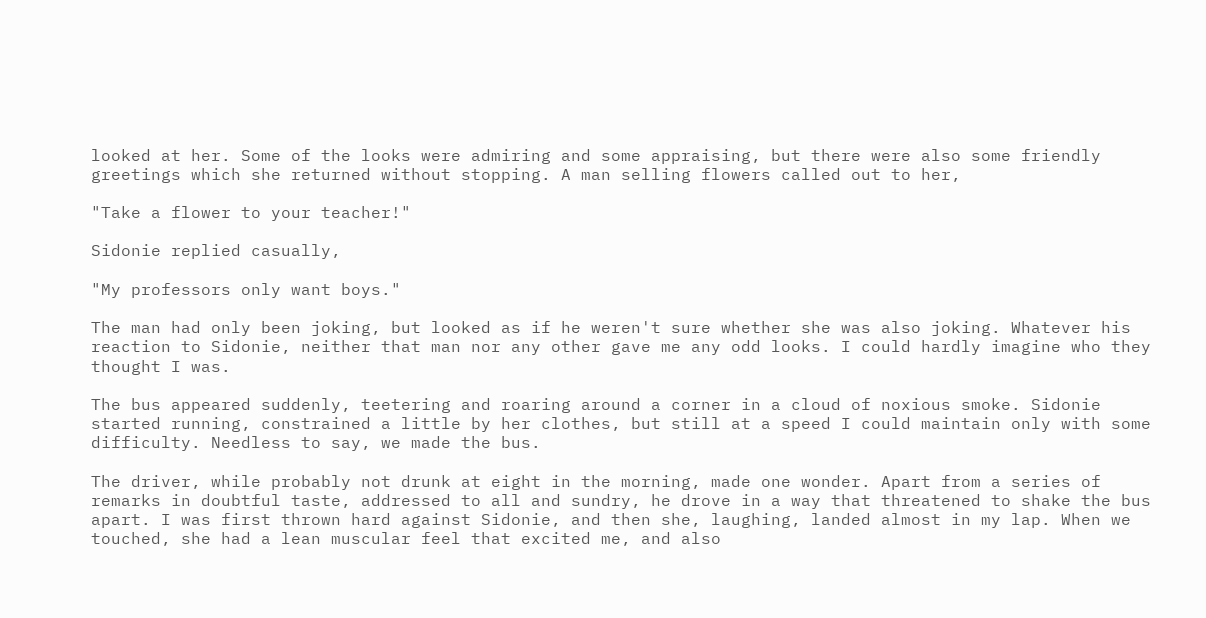looked at her. Some of the looks were admiring and some appraising, but there were also some friendly greetings which she returned without stopping. A man selling flowers called out to her,

"Take a flower to your teacher!"

Sidonie replied casually,

"My professors only want boys."

The man had only been joking, but looked as if he weren't sure whether she was also joking. Whatever his reaction to Sidonie, neither that man nor any other gave me any odd looks. I could hardly imagine who they thought I was.

The bus appeared suddenly, teetering and roaring around a corner in a cloud of noxious smoke. Sidonie started running, constrained a little by her clothes, but still at a speed I could maintain only with some difficulty. Needless to say, we made the bus.

The driver, while probably not drunk at eight in the morning, made one wonder. Apart from a series of remarks in doubtful taste, addressed to all and sundry, he drove in a way that threatened to shake the bus apart. I was first thrown hard against Sidonie, and then she, laughing, landed almost in my lap. When we touched, she had a lean muscular feel that excited me, and also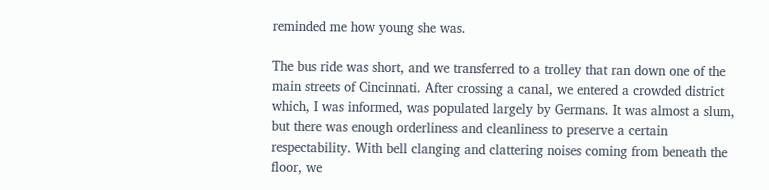reminded me how young she was.

The bus ride was short, and we transferred to a trolley that ran down one of the main streets of Cincinnati. After crossing a canal, we entered a crowded district which, I was informed, was populated largely by Germans. It was almost a slum, but there was enough orderliness and cleanliness to preserve a certain respectability. With bell clanging and clattering noises coming from beneath the floor, we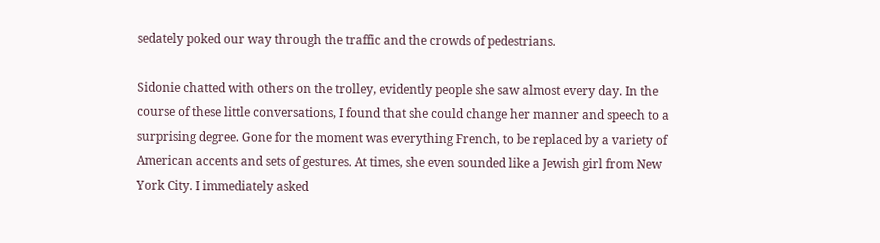sedately poked our way through the traffic and the crowds of pedestrians.

Sidonie chatted with others on the trolley, evidently people she saw almost every day. In the course of these little conversations, I found that she could change her manner and speech to a surprising degree. Gone for the moment was everything French, to be replaced by a variety of American accents and sets of gestures. At times, she even sounded like a Jewish girl from New York City. I immediately asked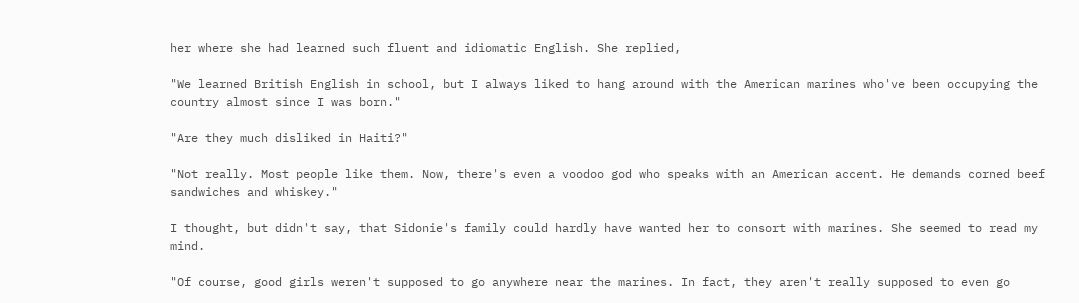her where she had learned such fluent and idiomatic English. She replied,

"We learned British English in school, but I always liked to hang around with the American marines who've been occupying the country almost since I was born."

"Are they much disliked in Haiti?"

"Not really. Most people like them. Now, there's even a voodoo god who speaks with an American accent. He demands corned beef sandwiches and whiskey."

I thought, but didn't say, that Sidonie's family could hardly have wanted her to consort with marines. She seemed to read my mind.

"Of course, good girls weren't supposed to go anywhere near the marines. In fact, they aren't really supposed to even go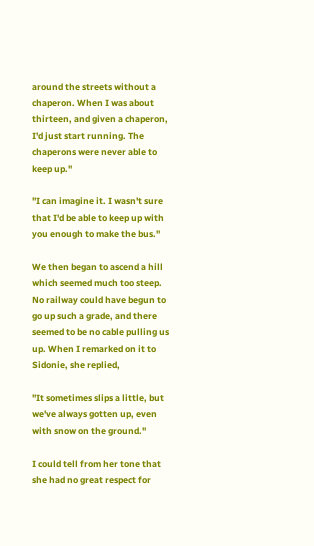around the streets without a chaperon. When I was about thirteen, and given a chaperon, I'd just start running. The chaperons were never able to keep up."

"I can imagine it. I wasn't sure that I'd be able to keep up with you enough to make the bus."

We then began to ascend a hill which seemed much too steep. No railway could have begun to go up such a grade, and there seemed to be no cable pulling us up. When I remarked on it to Sidonie, she replied,

"It sometimes slips a little, but we've always gotten up, even with snow on the ground."

I could tell from her tone that she had no great respect for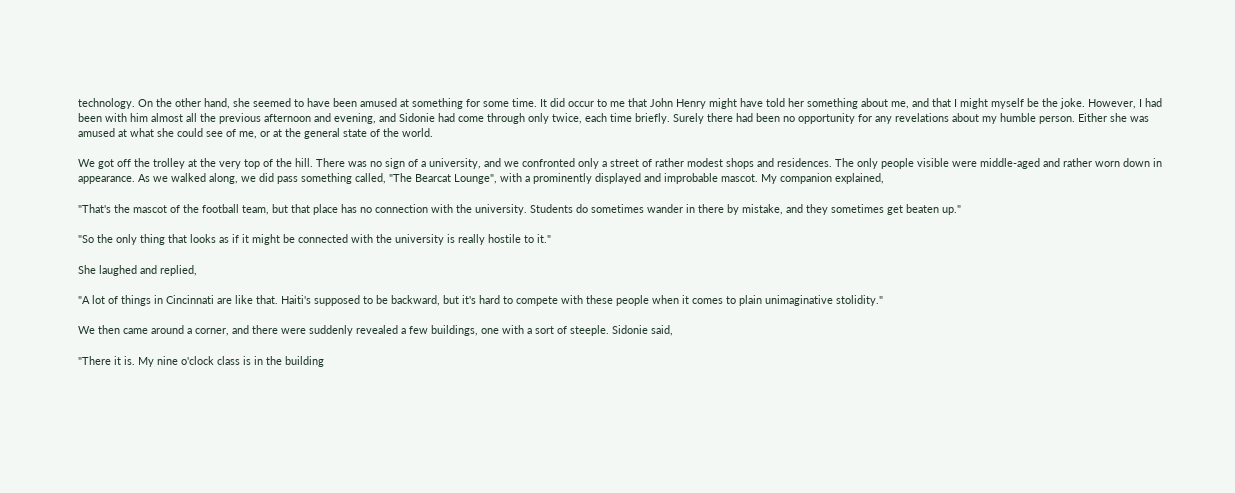technology. On the other hand, she seemed to have been amused at something for some time. It did occur to me that John Henry might have told her something about me, and that I might myself be the joke. However, I had been with him almost all the previous afternoon and evening, and Sidonie had come through only twice, each time briefly. Surely there had been no opportunity for any revelations about my humble person. Either she was amused at what she could see of me, or at the general state of the world.

We got off the trolley at the very top of the hill. There was no sign of a university, and we confronted only a street of rather modest shops and residences. The only people visible were middle-aged and rather worn down in appearance. As we walked along, we did pass something called, "The Bearcat Lounge", with a prominently displayed and improbable mascot. My companion explained,

"That's the mascot of the football team, but that place has no connection with the university. Students do sometimes wander in there by mistake, and they sometimes get beaten up."

"So the only thing that looks as if it might be connected with the university is really hostile to it."

She laughed and replied,

"A lot of things in Cincinnati are like that. Haiti's supposed to be backward, but it's hard to compete with these people when it comes to plain unimaginative stolidity."

We then came around a corner, and there were suddenly revealed a few buildings, one with a sort of steeple. Sidonie said,

"There it is. My nine o'clock class is in the building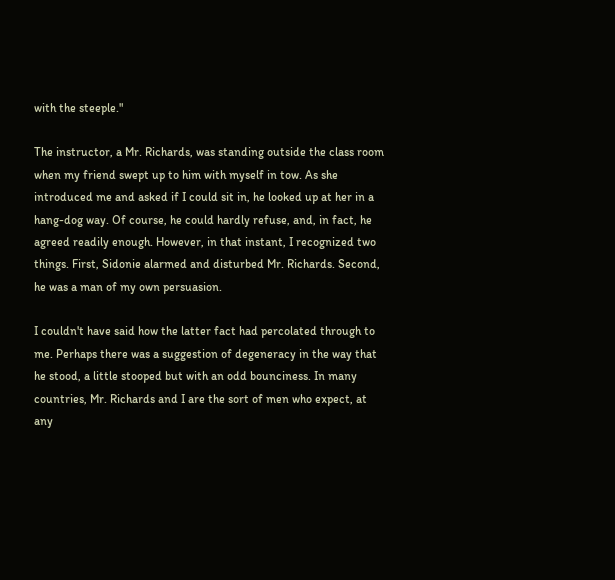with the steeple."

The instructor, a Mr. Richards, was standing outside the class room when my friend swept up to him with myself in tow. As she introduced me and asked if I could sit in, he looked up at her in a hang-dog way. Of course, he could hardly refuse, and, in fact, he agreed readily enough. However, in that instant, I recognized two things. First, Sidonie alarmed and disturbed Mr. Richards. Second, he was a man of my own persuasion.

I couldn't have said how the latter fact had percolated through to me. Perhaps there was a suggestion of degeneracy in the way that he stood, a little stooped but with an odd bounciness. In many countries, Mr. Richards and I are the sort of men who expect, at any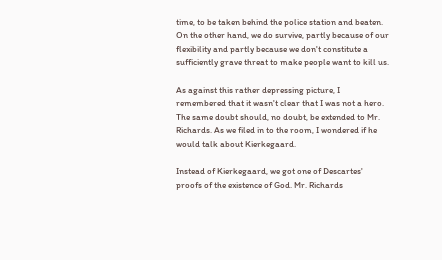time, to be taken behind the police station and beaten. On the other hand, we do survive, partly because of our flexibility and partly because we don't constitute a sufficiently grave threat to make people want to kill us.

As against this rather depressing picture, I remembered that it wasn't clear that I was not a hero. The same doubt should, no doubt, be extended to Mr. Richards. As we filed in to the room, I wondered if he would talk about Kierkegaard.

Instead of Kierkegaard, we got one of Descartes' proofs of the existence of God. Mr. Richards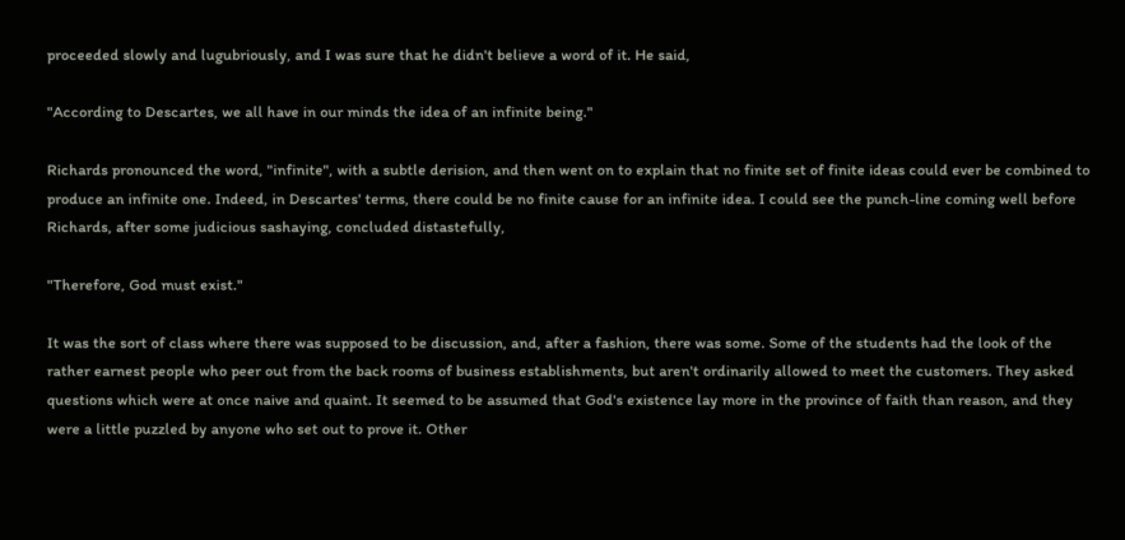proceeded slowly and lugubriously, and I was sure that he didn't believe a word of it. He said,

"According to Descartes, we all have in our minds the idea of an infinite being."

Richards pronounced the word, "infinite", with a subtle derision, and then went on to explain that no finite set of finite ideas could ever be combined to produce an infinite one. Indeed, in Descartes' terms, there could be no finite cause for an infinite idea. I could see the punch-line coming well before Richards, after some judicious sashaying, concluded distastefully,

"Therefore, God must exist."

It was the sort of class where there was supposed to be discussion, and, after a fashion, there was some. Some of the students had the look of the rather earnest people who peer out from the back rooms of business establishments, but aren't ordinarily allowed to meet the customers. They asked questions which were at once naive and quaint. It seemed to be assumed that God's existence lay more in the province of faith than reason, and they were a little puzzled by anyone who set out to prove it. Other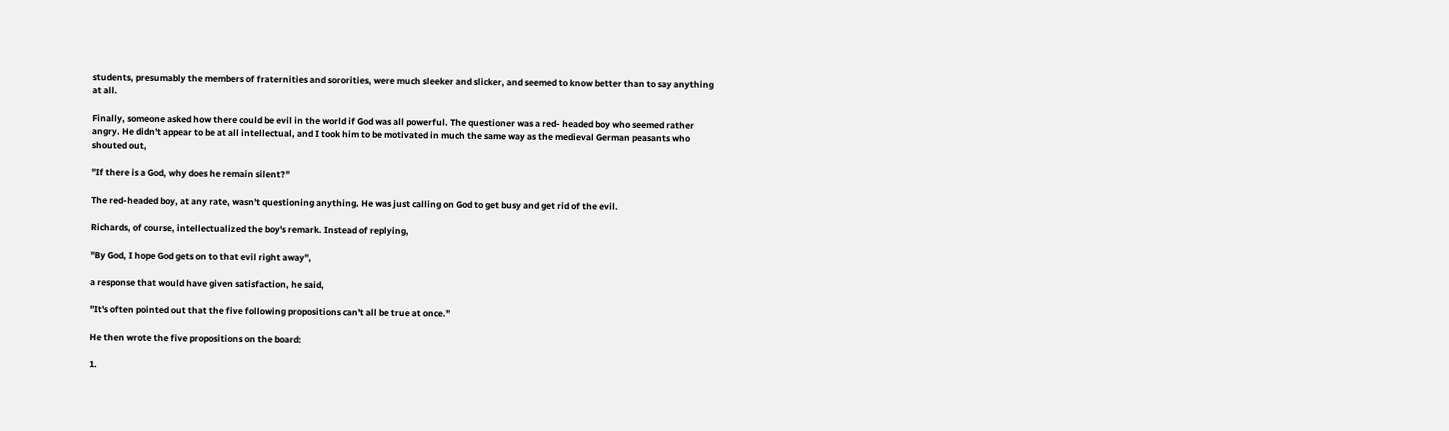students, presumably the members of fraternities and sororities, were much sleeker and slicker, and seemed to know better than to say anything at all.

Finally, someone asked how there could be evil in the world if God was all powerful. The questioner was a red- headed boy who seemed rather angry. He didn't appear to be at all intellectual, and I took him to be motivated in much the same way as the medieval German peasants who shouted out,

"If there is a God, why does he remain silent?"

The red-headed boy, at any rate, wasn't questioning anything. He was just calling on God to get busy and get rid of the evil.

Richards, of course, intellectualized the boy's remark. Instead of replying,

"By God, I hope God gets on to that evil right away",

a response that would have given satisfaction, he said,

"It's often pointed out that the five following propositions can't all be true at once."

He then wrote the five propositions on the board:

1.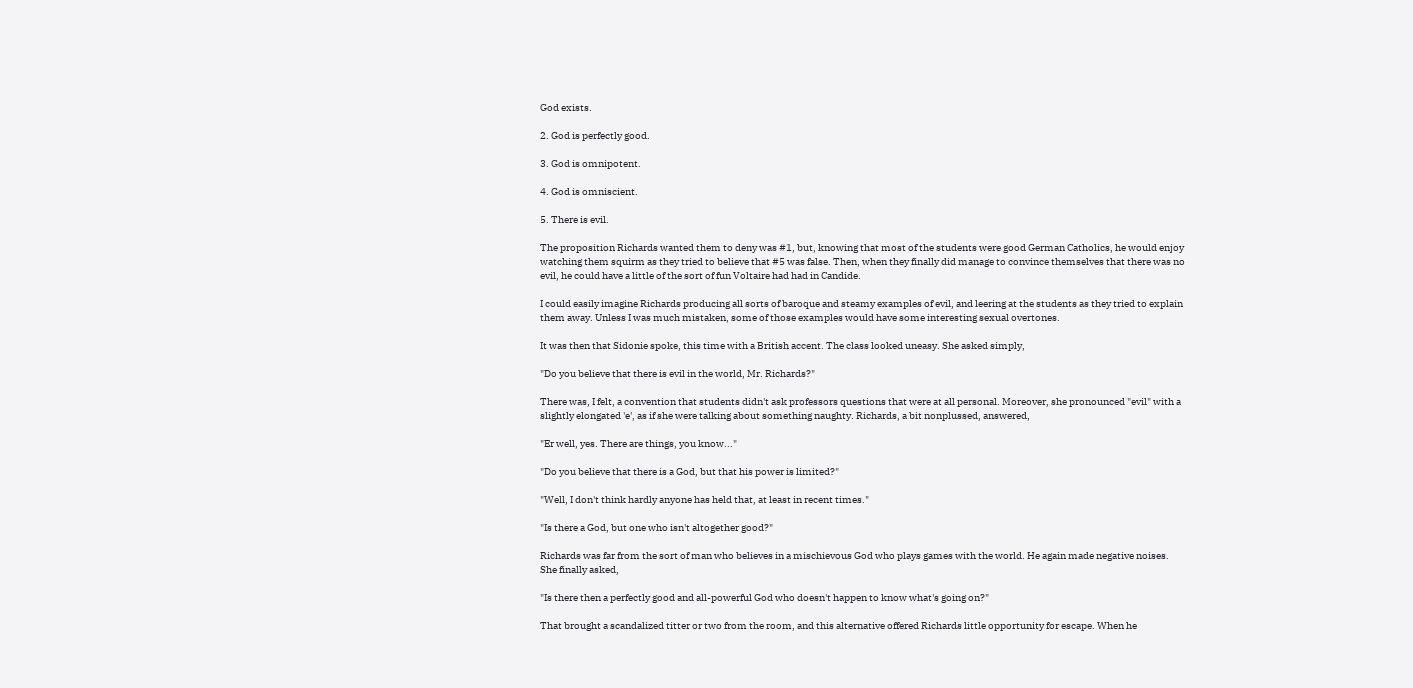God exists.

2. God is perfectly good.

3. God is omnipotent.

4. God is omniscient.

5. There is evil.

The proposition Richards wanted them to deny was #1, but, knowing that most of the students were good German Catholics, he would enjoy watching them squirm as they tried to believe that #5 was false. Then, when they finally did manage to convince themselves that there was no evil, he could have a little of the sort of fun Voltaire had had in Candide.

I could easily imagine Richards producing all sorts of baroque and steamy examples of evil, and leering at the students as they tried to explain them away. Unless I was much mistaken, some of those examples would have some interesting sexual overtones.

It was then that Sidonie spoke, this time with a British accent. The class looked uneasy. She asked simply,

"Do you believe that there is evil in the world, Mr. Richards?"

There was, I felt, a convention that students didn't ask professors questions that were at all personal. Moreover, she pronounced "evil" with a slightly elongated 'e', as if she were talking about something naughty. Richards, a bit nonplussed, answered,

"Er well, yes. There are things, you know..."

"Do you believe that there is a God, but that his power is limited?"

"Well, I don't think hardly anyone has held that, at least in recent times."

"Is there a God, but one who isn't altogether good?"

Richards was far from the sort of man who believes in a mischievous God who plays games with the world. He again made negative noises. She finally asked,

"Is there then a perfectly good and all-powerful God who doesn't happen to know what's going on?"

That brought a scandalized titter or two from the room, and this alternative offered Richards little opportunity for escape. When he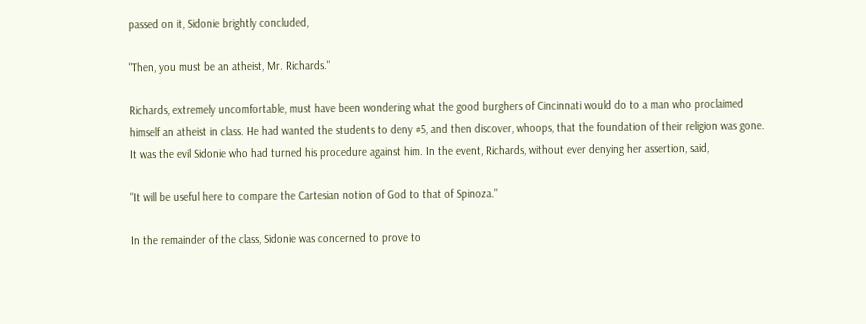passed on it, Sidonie brightly concluded,

"Then, you must be an atheist, Mr. Richards."

Richards, extremely uncomfortable, must have been wondering what the good burghers of Cincinnati would do to a man who proclaimed himself an atheist in class. He had wanted the students to deny #5, and then discover, whoops, that the foundation of their religion was gone. It was the evil Sidonie who had turned his procedure against him. In the event, Richards, without ever denying her assertion, said,

"It will be useful here to compare the Cartesian notion of God to that of Spinoza."

In the remainder of the class, Sidonie was concerned to prove to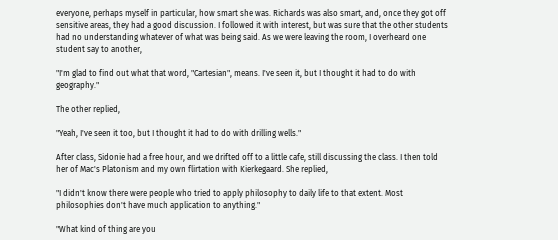everyone, perhaps myself in particular, how smart she was. Richards was also smart, and, once they got off sensitive areas, they had a good discussion. I followed it with interest, but was sure that the other students had no understanding whatever of what was being said. As we were leaving the room, I overheard one student say to another,

"I'm glad to find out what that word, "Cartesian", means. I've seen it, but I thought it had to do with geography."

The other replied,

"Yeah, I've seen it too, but I thought it had to do with drilling wells."

After class, Sidonie had a free hour, and we drifted off to a little cafe, still discussing the class. I then told her of Mac's Platonism and my own flirtation with Kierkegaard. She replied,

"I didn't know there were people who tried to apply philosophy to daily life to that extent. Most philosophies don't have much application to anything."

"What kind of thing are you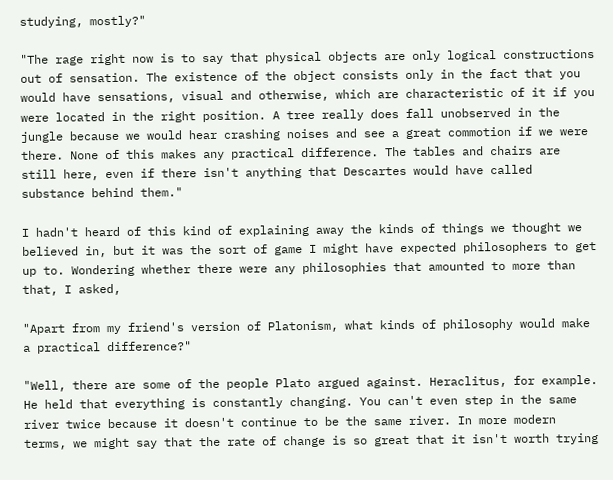studying, mostly?"

"The rage right now is to say that physical objects are only logical constructions out of sensation. The existence of the object consists only in the fact that you would have sensations, visual and otherwise, which are characteristic of it if you were located in the right position. A tree really does fall unobserved in the jungle because we would hear crashing noises and see a great commotion if we were there. None of this makes any practical difference. The tables and chairs are still here, even if there isn't anything that Descartes would have called substance behind them."

I hadn't heard of this kind of explaining away the kinds of things we thought we believed in, but it was the sort of game I might have expected philosophers to get up to. Wondering whether there were any philosophies that amounted to more than that, I asked,

"Apart from my friend's version of Platonism, what kinds of philosophy would make a practical difference?"

"Well, there are some of the people Plato argued against. Heraclitus, for example. He held that everything is constantly changing. You can't even step in the same river twice because it doesn't continue to be the same river. In more modern terms, we might say that the rate of change is so great that it isn't worth trying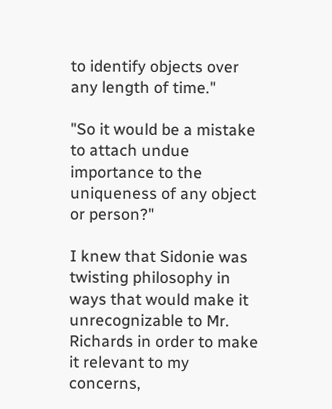to identify objects over any length of time."

"So it would be a mistake to attach undue importance to the uniqueness of any object or person?"

I knew that Sidonie was twisting philosophy in ways that would make it unrecognizable to Mr. Richards in order to make it relevant to my concerns,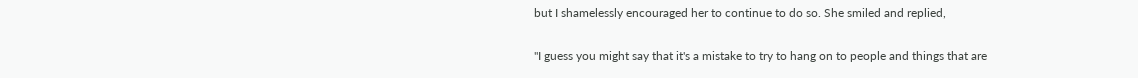but I shamelessly encouraged her to continue to do so. She smiled and replied,

"I guess you might say that it's a mistake to try to hang on to people and things that are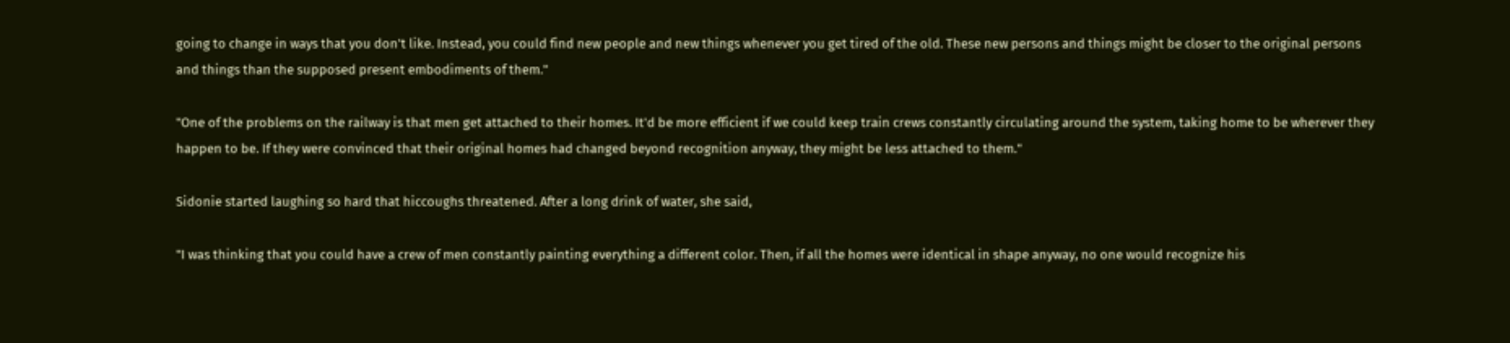going to change in ways that you don't like. Instead, you could find new people and new things whenever you get tired of the old. These new persons and things might be closer to the original persons and things than the supposed present embodiments of them."

"One of the problems on the railway is that men get attached to their homes. It'd be more efficient if we could keep train crews constantly circulating around the system, taking home to be wherever they happen to be. If they were convinced that their original homes had changed beyond recognition anyway, they might be less attached to them."

Sidonie started laughing so hard that hiccoughs threatened. After a long drink of water, she said,

"I was thinking that you could have a crew of men constantly painting everything a different color. Then, if all the homes were identical in shape anyway, no one would recognize his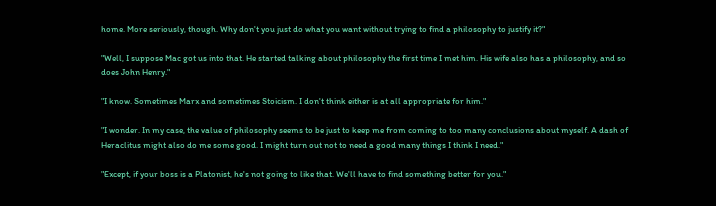home. More seriously, though. Why don't you just do what you want without trying to find a philosophy to justify it?"

"Well, I suppose Mac got us into that. He started talking about philosophy the first time I met him. His wife also has a philosophy, and so does John Henry."

"I know. Sometimes Marx and sometimes Stoicism. I don't think either is at all appropriate for him."

"I wonder. In my case, the value of philosophy seems to be just to keep me from coming to too many conclusions about myself. A dash of Heraclitus might also do me some good. I might turn out not to need a good many things I think I need."

"Except, if your boss is a Platonist, he's not going to like that. We'll have to find something better for you."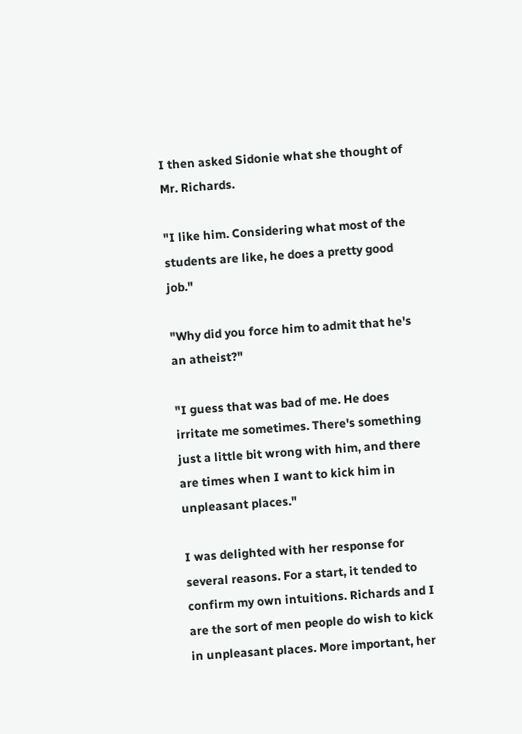I then asked Sidonie what she thought of Mr. Richards.

"I like him. Considering what most of the students are like, he does a pretty good job."

"Why did you force him to admit that he's an atheist?"

"I guess that was bad of me. He does irritate me sometimes. There's something just a little bit wrong with him, and there are times when I want to kick him in unpleasant places."

I was delighted with her response for several reasons. For a start, it tended to confirm my own intuitions. Richards and I are the sort of men people do wish to kick in unpleasant places. More important, her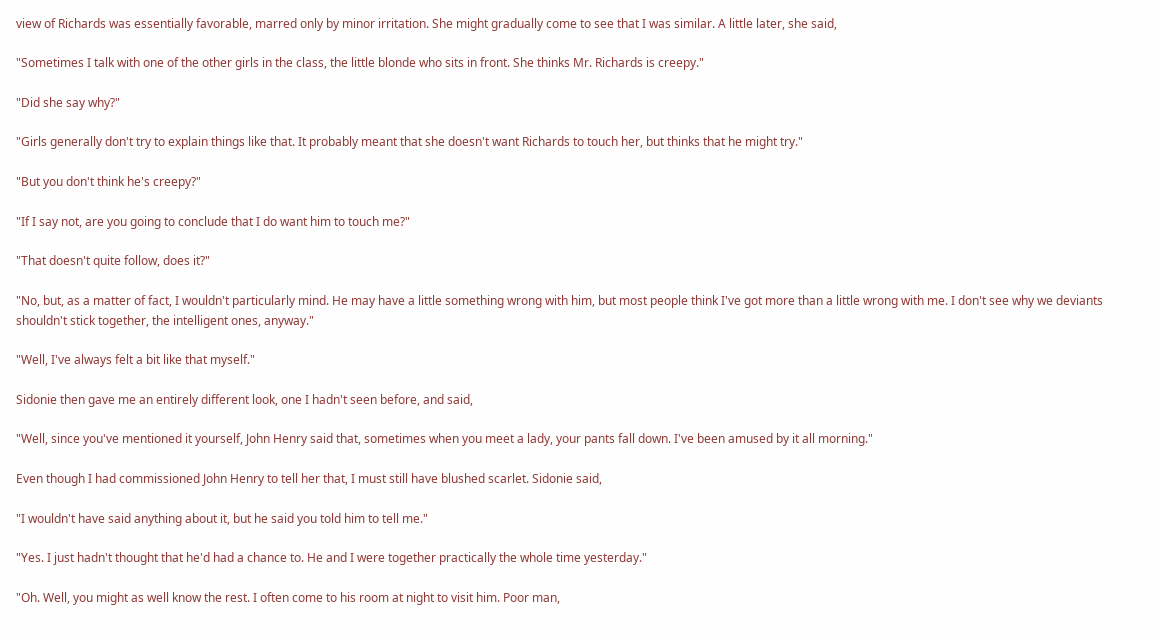view of Richards was essentially favorable, marred only by minor irritation. She might gradually come to see that I was similar. A little later, she said,

"Sometimes I talk with one of the other girls in the class, the little blonde who sits in front. She thinks Mr. Richards is creepy."

"Did she say why?"

"Girls generally don't try to explain things like that. It probably meant that she doesn't want Richards to touch her, but thinks that he might try."

"But you don't think he's creepy?"

"If I say not, are you going to conclude that I do want him to touch me?"

"That doesn't quite follow, does it?"

"No, but, as a matter of fact, I wouldn't particularly mind. He may have a little something wrong with him, but most people think I've got more than a little wrong with me. I don't see why we deviants shouldn't stick together, the intelligent ones, anyway."

"Well, I've always felt a bit like that myself."

Sidonie then gave me an entirely different look, one I hadn't seen before, and said,

"Well, since you've mentioned it yourself, John Henry said that, sometimes when you meet a lady, your pants fall down. I've been amused by it all morning."

Even though I had commissioned John Henry to tell her that, I must still have blushed scarlet. Sidonie said,

"I wouldn't have said anything about it, but he said you told him to tell me."

"Yes. I just hadn't thought that he'd had a chance to. He and I were together practically the whole time yesterday."

"Oh. Well, you might as well know the rest. I often come to his room at night to visit him. Poor man,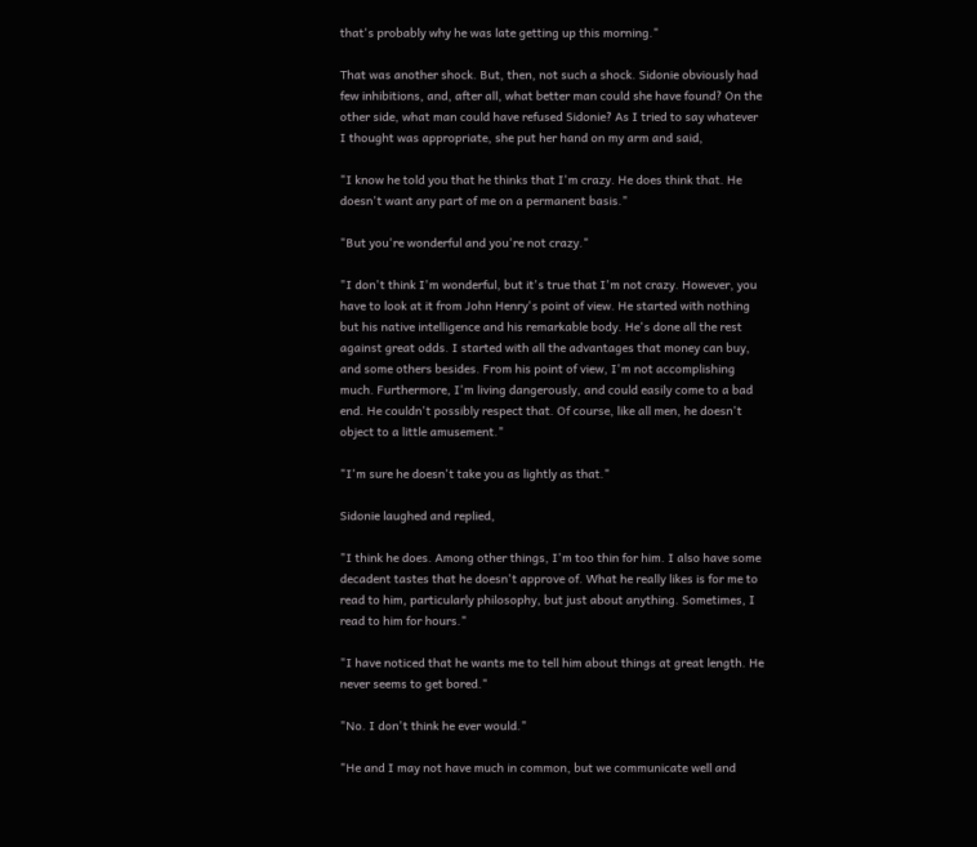that's probably why he was late getting up this morning."

That was another shock. But, then, not such a shock. Sidonie obviously had few inhibitions, and, after all, what better man could she have found? On the other side, what man could have refused Sidonie? As I tried to say whatever I thought was appropriate, she put her hand on my arm and said,

"I know he told you that he thinks that I'm crazy. He does think that. He doesn't want any part of me on a permanent basis."

"But you're wonderful and you're not crazy."

"I don't think I'm wonderful, but it's true that I'm not crazy. However, you have to look at it from John Henry's point of view. He started with nothing but his native intelligence and his remarkable body. He's done all the rest against great odds. I started with all the advantages that money can buy, and some others besides. From his point of view, I'm not accomplishing much. Furthermore, I'm living dangerously, and could easily come to a bad end. He couldn't possibly respect that. Of course, like all men, he doesn't object to a little amusement."

"I'm sure he doesn't take you as lightly as that."

Sidonie laughed and replied,

"I think he does. Among other things, I'm too thin for him. I also have some decadent tastes that he doesn't approve of. What he really likes is for me to read to him, particularly philosophy, but just about anything. Sometimes, I read to him for hours."

"I have noticed that he wants me to tell him about things at great length. He never seems to get bored."

"No. I don't think he ever would."

"He and I may not have much in common, but we communicate well and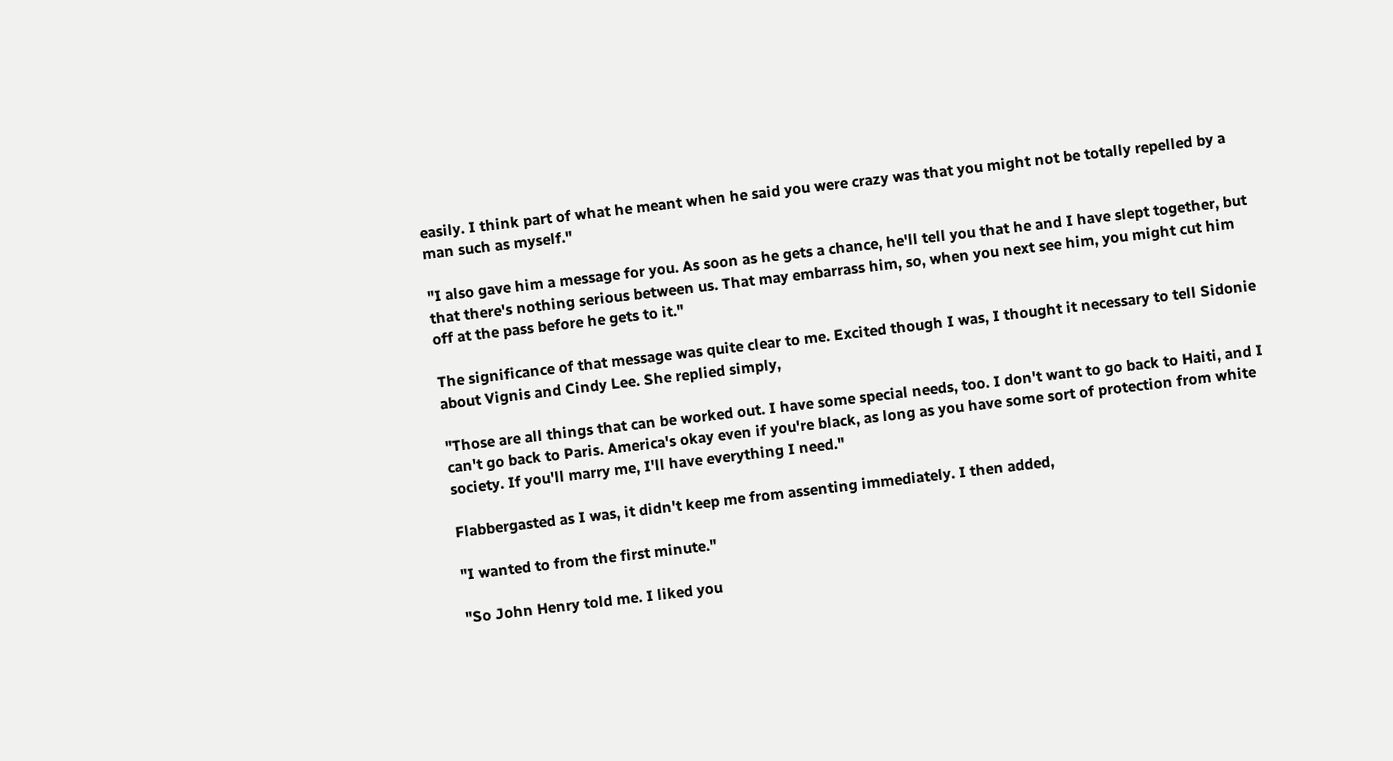easily. I think part of what he meant when he said you were crazy was that you might not be totally repelled by a man such as myself."

"I also gave him a message for you. As soon as he gets a chance, he'll tell you that he and I have slept together, but that there's nothing serious between us. That may embarrass him, so, when you next see him, you might cut him off at the pass before he gets to it."

The significance of that message was quite clear to me. Excited though I was, I thought it necessary to tell Sidonie about Vignis and Cindy Lee. She replied simply,

"Those are all things that can be worked out. I have some special needs, too. I don't want to go back to Haiti, and I can't go back to Paris. America's okay even if you're black, as long as you have some sort of protection from white society. If you'll marry me, I'll have everything I need."

Flabbergasted as I was, it didn't keep me from assenting immediately. I then added,

"I wanted to from the first minute."

"So John Henry told me. I liked you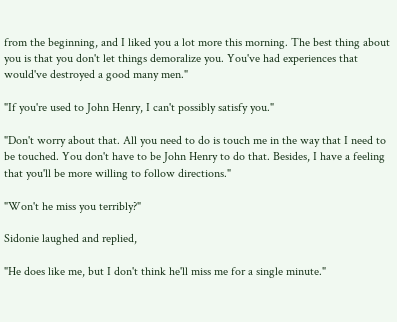from the beginning, and I liked you a lot more this morning. The best thing about you is that you don't let things demoralize you. You've had experiences that would've destroyed a good many men."

"If you're used to John Henry, I can't possibly satisfy you."

"Don't worry about that. All you need to do is touch me in the way that I need to be touched. You don't have to be John Henry to do that. Besides, I have a feeling that you'll be more willing to follow directions."

"Won't he miss you terribly?"

Sidonie laughed and replied,

"He does like me, but I don't think he'll miss me for a single minute."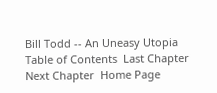Bill Todd -- An Uneasy Utopia
Table of Contents  Last Chapter  Next Chapter  Home Page